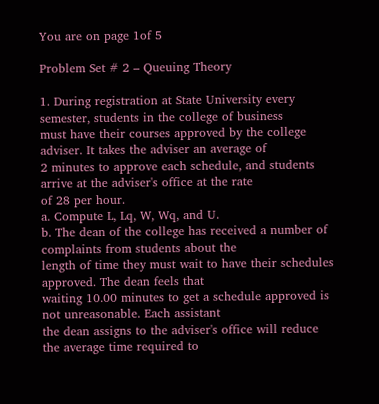You are on page 1of 5

Problem Set # 2 – Queuing Theory

1. During registration at State University every semester, students in the college of business
must have their courses approved by the college adviser. It takes the adviser an average of
2 minutes to approve each schedule, and students arrive at the adviser's office at the rate
of 28 per hour.
a. Compute L, Lq, W, Wq, and U.
b. The dean of the college has received a number of complaints from students about the
length of time they must wait to have their schedules approved. The dean feels that
waiting 10.00 minutes to get a schedule approved is not unreasonable. Each assistant
the dean assigns to the adviser's office will reduce the average time required to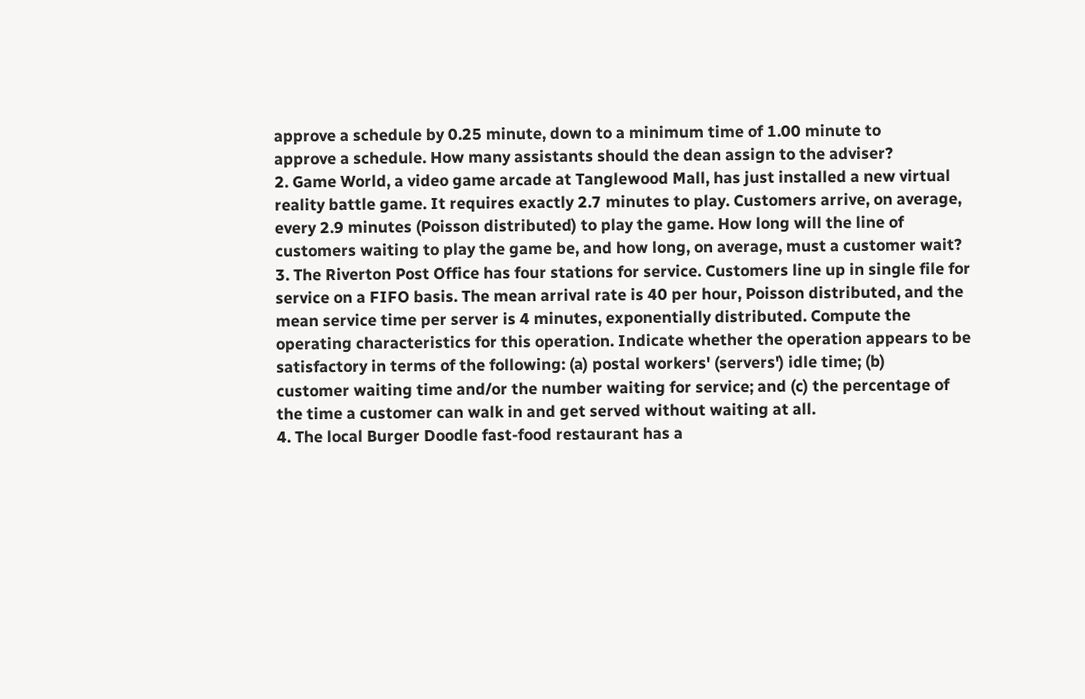approve a schedule by 0.25 minute, down to a minimum time of 1.00 minute to
approve a schedule. How many assistants should the dean assign to the adviser?
2. Game World, a video game arcade at Tanglewood Mall, has just installed a new virtual
reality battle game. It requires exactly 2.7 minutes to play. Customers arrive, on average,
every 2.9 minutes (Poisson distributed) to play the game. How long will the line of
customers waiting to play the game be, and how long, on average, must a customer wait?
3. The Riverton Post Office has four stations for service. Customers line up in single file for
service on a FIFO basis. The mean arrival rate is 40 per hour, Poisson distributed, and the
mean service time per server is 4 minutes, exponentially distributed. Compute the
operating characteristics for this operation. Indicate whether the operation appears to be
satisfactory in terms of the following: (a) postal workers' (servers') idle time; (b)
customer waiting time and/or the number waiting for service; and (c) the percentage of
the time a customer can walk in and get served without waiting at all.
4. The local Burger Doodle fast-food restaurant has a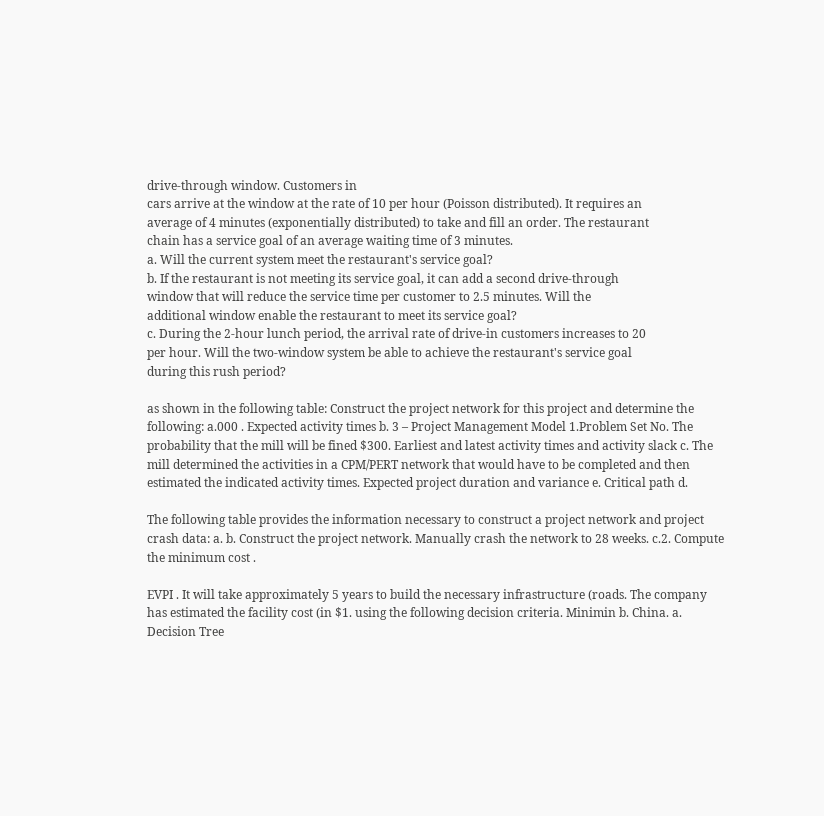drive-through window. Customers in
cars arrive at the window at the rate of 10 per hour (Poisson distributed). It requires an
average of 4 minutes (exponentially distributed) to take and fill an order. The restaurant
chain has a service goal of an average waiting time of 3 minutes.
a. Will the current system meet the restaurant's service goal?
b. If the restaurant is not meeting its service goal, it can add a second drive-through
window that will reduce the service time per customer to 2.5 minutes. Will the
additional window enable the restaurant to meet its service goal?
c. During the 2-hour lunch period, the arrival rate of drive-in customers increases to 20
per hour. Will the two-window system be able to achieve the restaurant's service goal
during this rush period?

as shown in the following table: Construct the project network for this project and determine the following: a.000 . Expected activity times b. 3 – Project Management Model 1.Problem Set No. The probability that the mill will be fined $300. Earliest and latest activity times and activity slack c. The mill determined the activities in a CPM/PERT network that would have to be completed and then estimated the indicated activity times. Expected project duration and variance e. Critical path d.

The following table provides the information necessary to construct a project network and project crash data: a. b. Construct the project network. Manually crash the network to 28 weeks. c.2. Compute the minimum cost .

EVPI . It will take approximately 5 years to build the necessary infrastructure (roads. The company has estimated the facility cost (in $1. using the following decision criteria. Minimin b. China. a. Decision Tree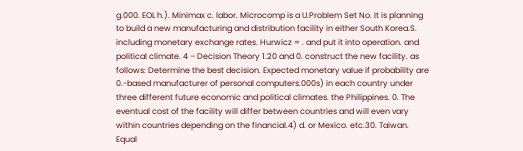g.000. EOL h.). Minimax c. labor. Microcomp is a U.Problem Set No. It is planning to build a new manufacturing and distribution facility in either South Korea.S. including monetary exchange rates. Hurwicz = . and put it into operation. and political climate. 4 – Decision Theory 1.20 and 0. construct the new facility. as follows: Determine the best decision. Expected monetary value if probability are 0.-based manufacturer of personal computers.000s) in each country under three different future economic and political climates. the Philippines. 0. The eventual cost of the facility will differ between countries and will even vary within countries depending on the financial.4) d. or Mexico. etc.30. Taiwan. Equal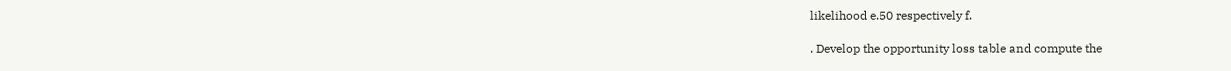likelihood e.50 respectively f.

. Develop the opportunity loss table and compute the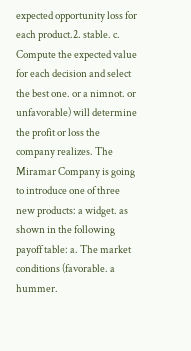expected opportunity loss for each product.2. stable. c. Compute the expected value for each decision and select the best one. or a nimnot. or unfavorable) will determine the profit or loss the company realizes. The Miramar Company is going to introduce one of three new products: a widget. as shown in the following payoff table: a. The market conditions (favorable. a hummer.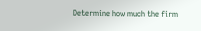Determine how much the firm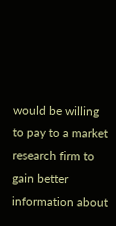would be willing to pay to a market research firm to gain better information about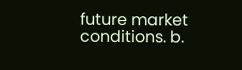future market conditions. b.